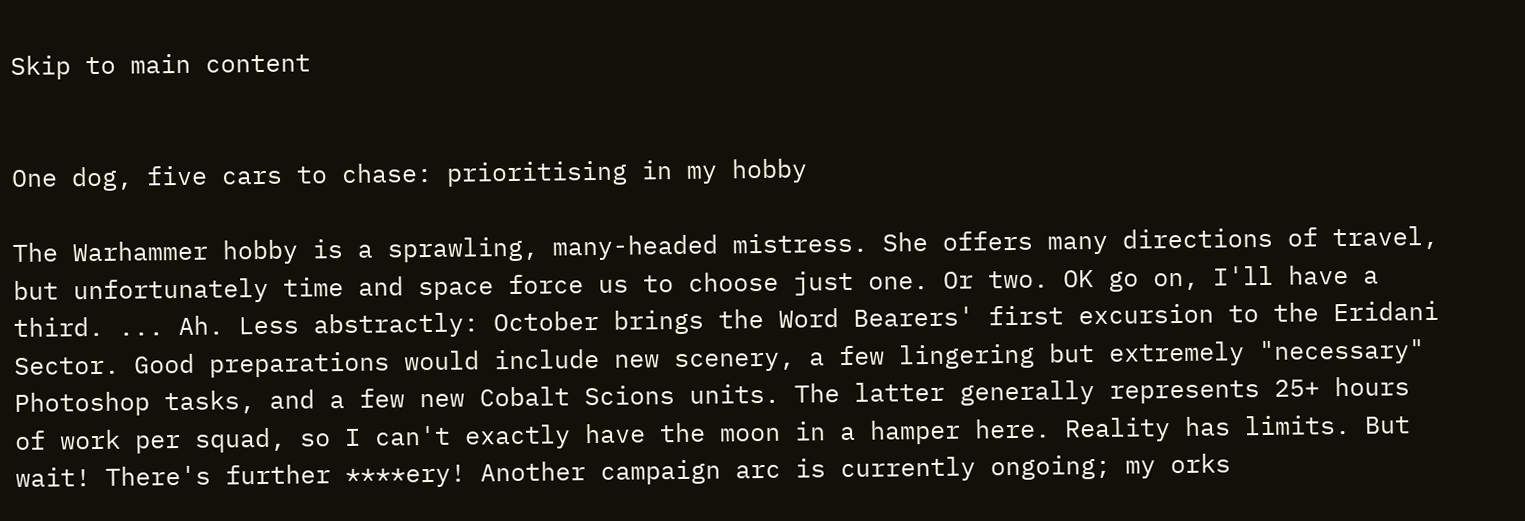Skip to main content


One dog, five cars to chase: prioritising in my hobby

The Warhammer hobby is a sprawling, many-headed mistress. She offers many directions of travel, but unfortunately time and space force us to choose just one. Or two. OK go on, I'll have a third. ... Ah. Less abstractly: October brings the Word Bearers' first excursion to the Eridani Sector. Good preparations would include new scenery, a few lingering but extremely "necessary" Photoshop tasks, and a few new Cobalt Scions units. The latter generally represents 25+ hours of work per squad, so I can't exactly have the moon in a hamper here. Reality has limits. But wait! There's further ****ery! Another campaign arc is currently ongoing; my orks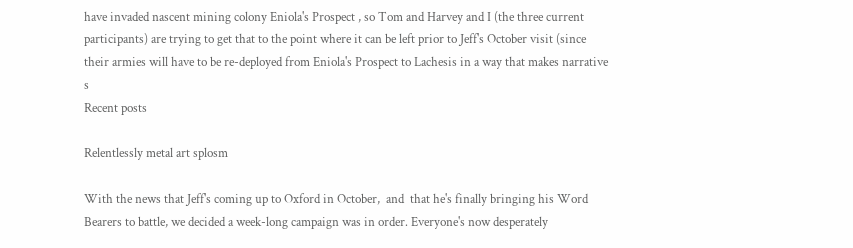have invaded nascent mining colony Eniola's Prospect , so Tom and Harvey and I (the three current participants) are trying to get that to the point where it can be left prior to Jeff's October visit (since their armies will have to be re-deployed from Eniola's Prospect to Lachesis in a way that makes narrative s
Recent posts

Relentlessly metal art splosm

With the news that Jeff's coming up to Oxford in October,  and  that he's finally bringing his Word Bearers to battle, we decided a week-long campaign was in order. Everyone's now desperately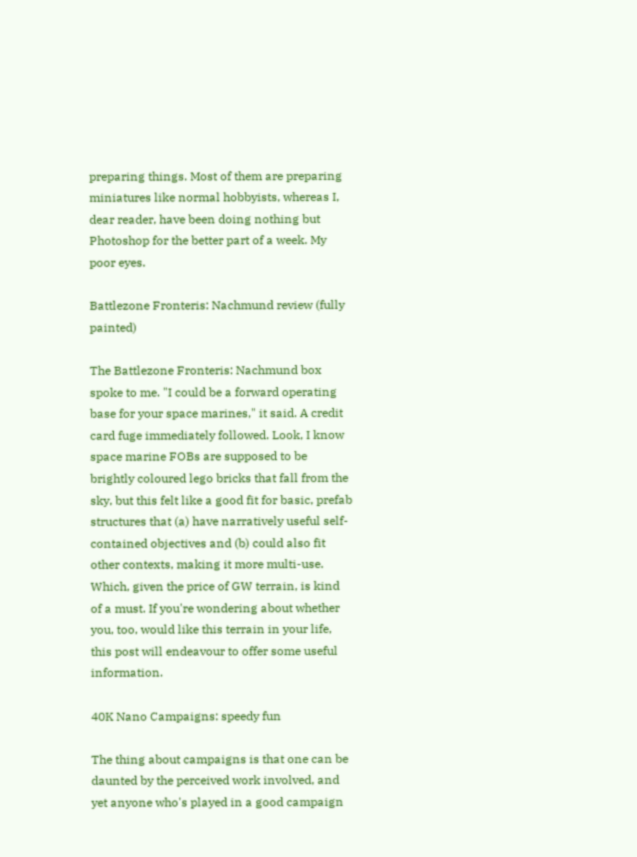preparing things. Most of them are preparing miniatures like normal hobbyists, whereas I, dear reader, have been doing nothing but Photoshop for the better part of a week. My poor eyes.

Battlezone Fronteris: Nachmund review (fully painted)

The Battlezone Fronteris: Nachmund box spoke to me. "I could be a forward operating base for your space marines," it said. A credit card fuge immediately followed. Look, I know space marine FOBs are supposed to be brightly coloured lego bricks that fall from the sky, but this felt like a good fit for basic, prefab structures that (a) have narratively useful self-contained objectives and (b) could also fit other contexts, making it more multi-use. Which, given the price of GW terrain, is kind of a must. If you're wondering about whether you, too, would like this terrain in your life, this post will endeavour to offer some useful information.

40K Nano Campaigns: speedy fun

The thing about campaigns is that one can be daunted by the perceived work involved, and yet anyone who's played in a good campaign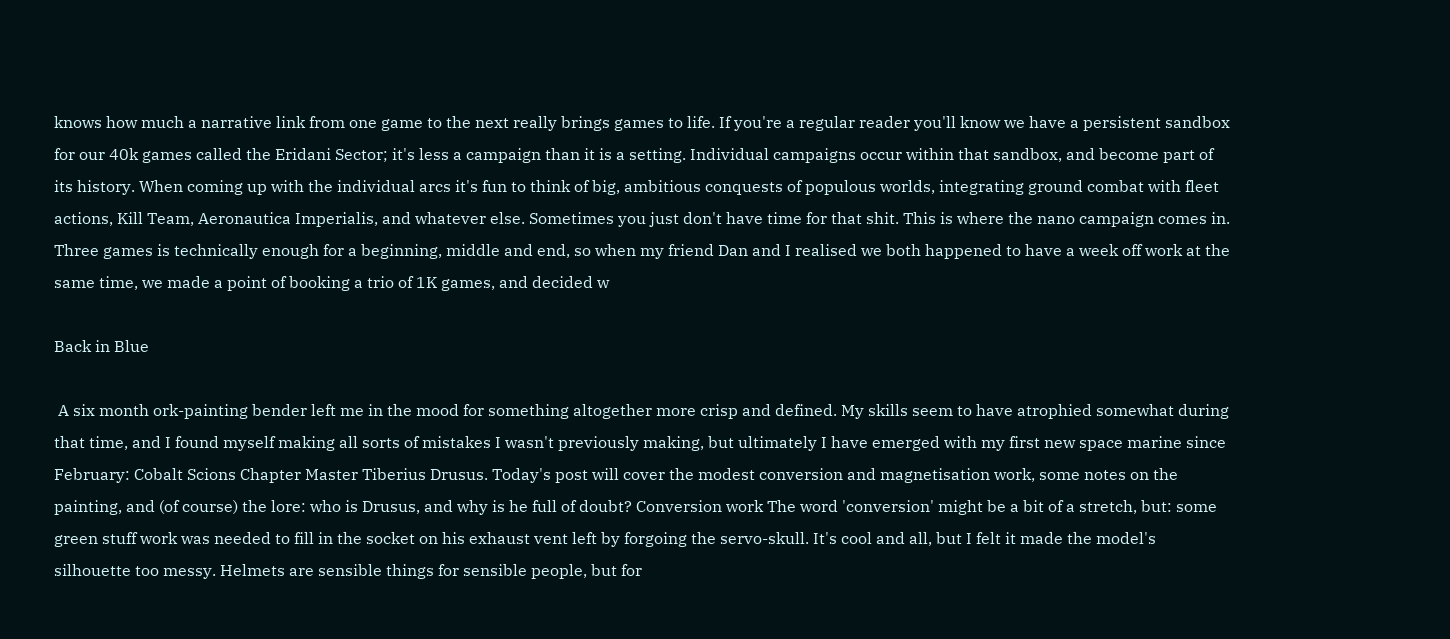knows how much a narrative link from one game to the next really brings games to life. If you're a regular reader you'll know we have a persistent sandbox for our 40k games called the Eridani Sector; it's less a campaign than it is a setting. Individual campaigns occur within that sandbox, and become part of its history. When coming up with the individual arcs it's fun to think of big, ambitious conquests of populous worlds, integrating ground combat with fleet actions, Kill Team, Aeronautica Imperialis, and whatever else. Sometimes you just don't have time for that shit. This is where the nano campaign comes in. Three games is technically enough for a beginning, middle and end, so when my friend Dan and I realised we both happened to have a week off work at the same time, we made a point of booking a trio of 1K games, and decided w

Back in Blue

 A six month ork-painting bender left me in the mood for something altogether more crisp and defined. My skills seem to have atrophied somewhat during that time, and I found myself making all sorts of mistakes I wasn't previously making, but ultimately I have emerged with my first new space marine since February: Cobalt Scions Chapter Master Tiberius Drusus. Today's post will cover the modest conversion and magnetisation work, some notes on the painting, and (of course) the lore: who is Drusus, and why is he full of doubt? Conversion work The word 'conversion' might be a bit of a stretch, but: some green stuff work was needed to fill in the socket on his exhaust vent left by forgoing the servo-skull. It's cool and all, but I felt it made the model's silhouette too messy. Helmets are sensible things for sensible people, but for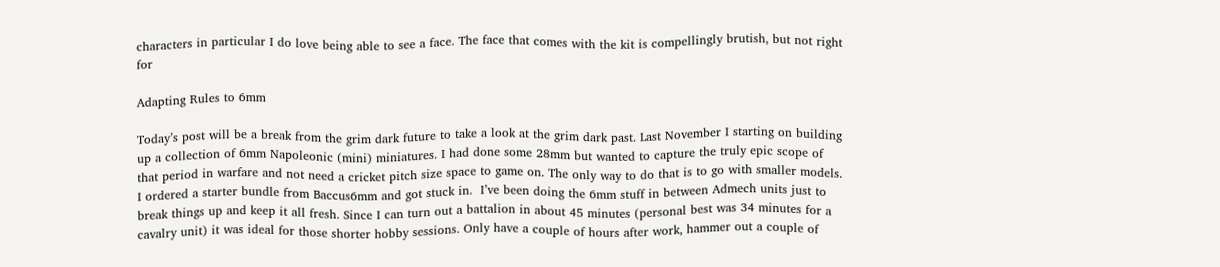characters in particular I do love being able to see a face. The face that comes with the kit is compellingly brutish, but not right for

Adapting Rules to 6mm

Today’s post will be a break from the grim dark future to take a look at the grim dark past. Last November I starting on building up a collection of 6mm Napoleonic (mini) miniatures. I had done some 28mm but wanted to capture the truly epic scope of that period in warfare and not need a cricket pitch size space to game on. The only way to do that is to go with smaller models. I ordered a starter bundle from Baccus6mm and got stuck in.  I’ve been doing the 6mm stuff in between Admech units just to break things up and keep it all fresh. Since I can turn out a battalion in about 45 minutes (personal best was 34 minutes for a cavalry unit) it was ideal for those shorter hobby sessions. Only have a couple of hours after work, hammer out a couple of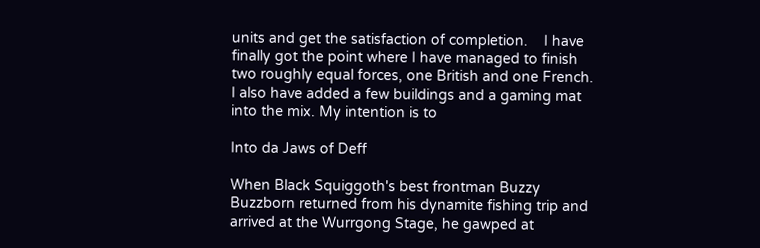units and get the satisfaction of completion.    I have finally got the point where I have managed to finish two roughly equal forces, one British and one French. I also have added a few buildings and a gaming mat into the mix. My intention is to

Into da Jaws of Deff

When Black Squiggoth's best frontman Buzzy Buzzborn returned from his dynamite fishing trip and arrived at the Wurrgong Stage, he gawped at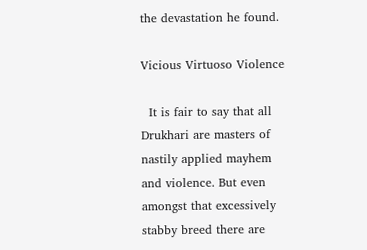the devastation he found.

Vicious Virtuoso Violence

  It is fair to say that all Drukhari are masters of nastily applied mayhem and violence. But even amongst that excessively stabby breed there are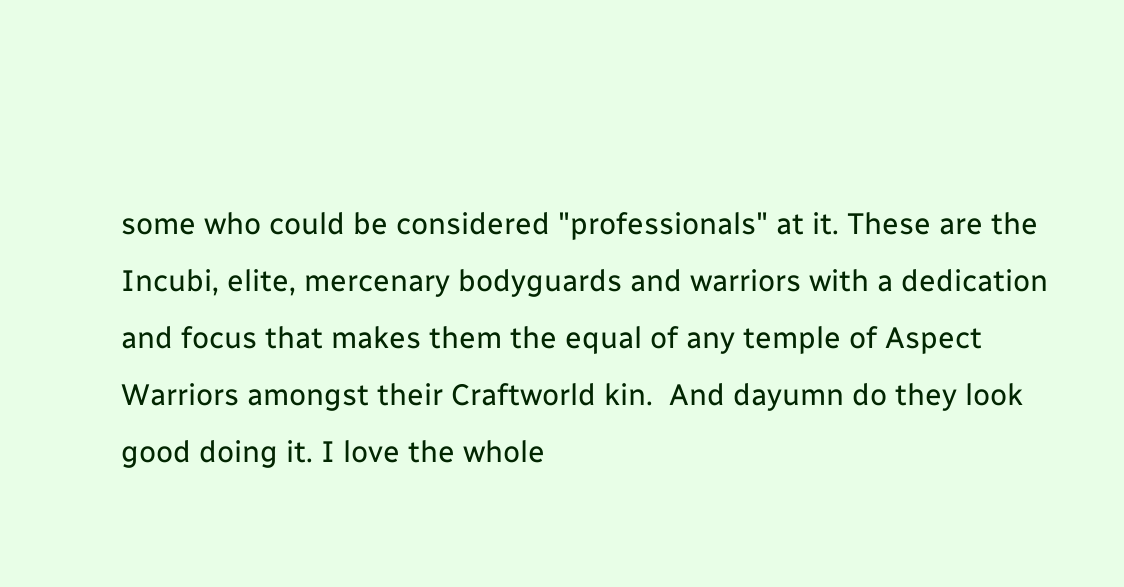some who could be considered "professionals" at it. These are the Incubi, elite, mercenary bodyguards and warriors with a dedication and focus that makes them the equal of any temple of Aspect Warriors amongst their Craftworld kin.  And dayumn do they look good doing it. I love the whole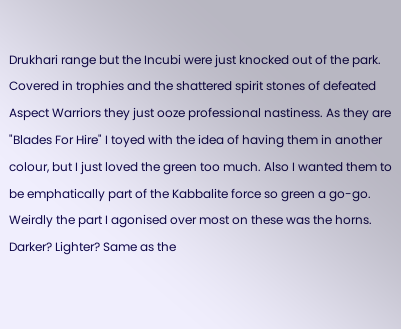Drukhari range but the Incubi were just knocked out of the park. Covered in trophies and the shattered spirit stones of defeated Aspect Warriors they just ooze professional nastiness. As they are "Blades For Hire" I toyed with the idea of having them in another colour, but I just loved the green too much. Also I wanted them to be emphatically part of the Kabbalite force so green a go-go. Weirdly the part I agonised over most on these was the horns. Darker? Lighter? Same as the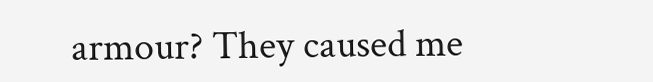armour? They caused me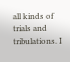all kinds of trials and tribulations. I